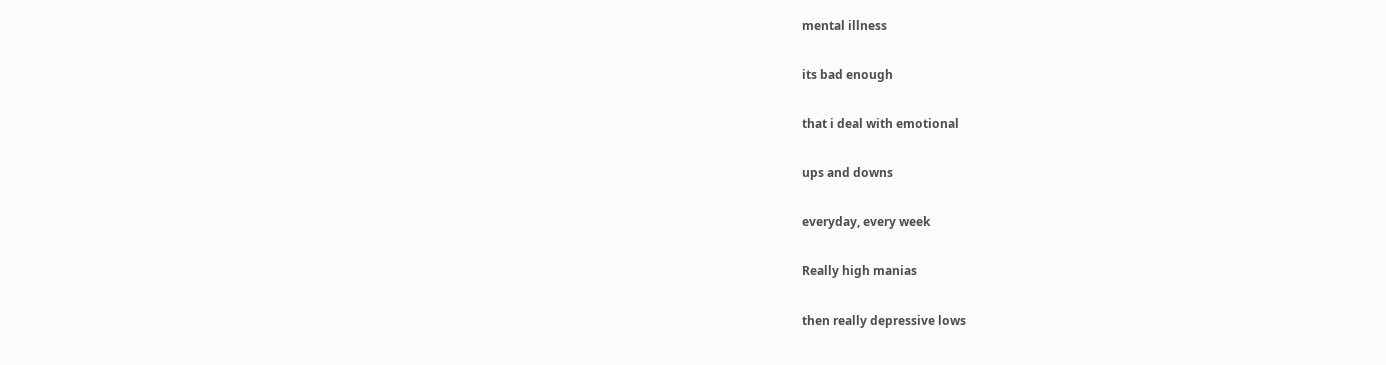mental illness

its bad enough

that i deal with emotional

ups and downs

everyday, every week

Really high manias

then really depressive lows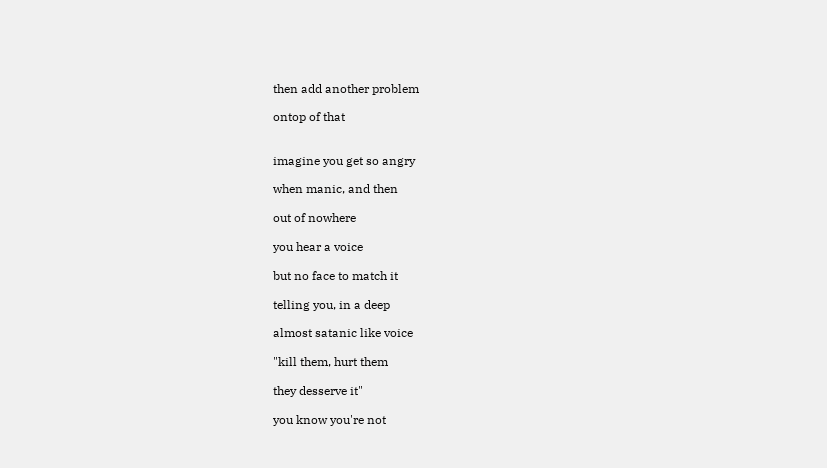then add another problem

ontop of that


imagine you get so angry

when manic, and then

out of nowhere

you hear a voice

but no face to match it

telling you, in a deep

almost satanic like voice

"kill them, hurt them

they desserve it"

you know you're not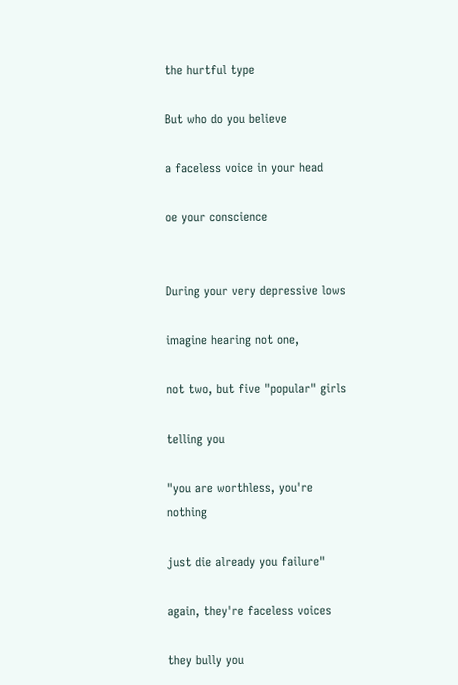the hurtful type

But who do you believe

a faceless voice in your head

oe your conscience


During your very depressive lows

imagine hearing not one,

not two, but five "popular" girls

telling you

"you are worthless, you're nothing

just die already you failure"

again, they're faceless voices

they bully you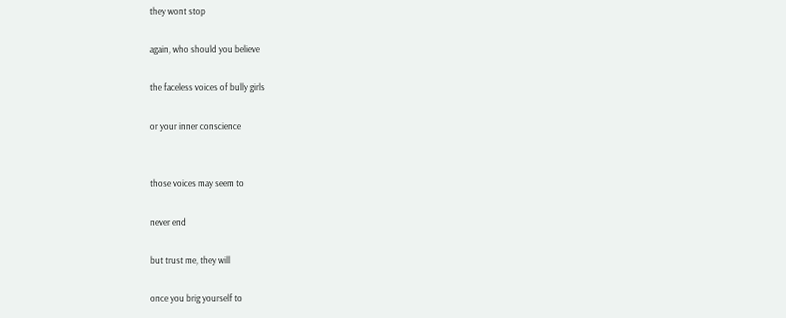they wont stop

again, who should you believe

the faceless voices of bully girls

or your inner conscience


those voices may seem to

never end

but trust me, they will

once you brig yourself to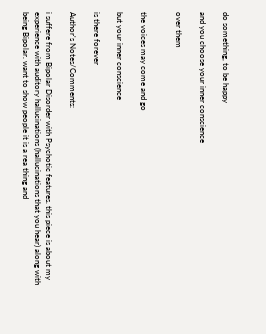do something, to be happy

and you choose your inner conscience

over them


the voices may come and go

but your inner conscience

is there forever

Author's Notes/Comments:

i suffere from Bipolar Disorder with Psychotic features. this piece is about my experience with auditory hallucinations (hallucinations that you hear) along with being Bipolar. want to show people it is a rea thing and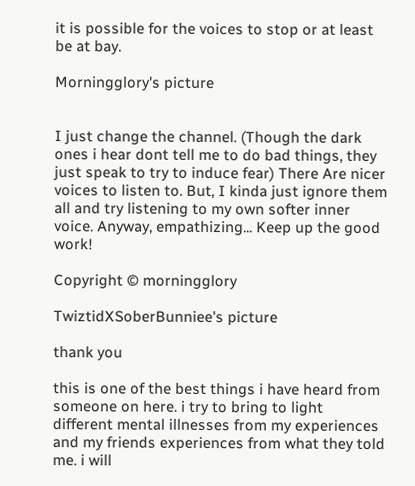it is possible for the voices to stop or at least be at bay.

Morningglory's picture


I just change the channel. (Though the dark ones i hear dont tell me to do bad things, they just speak to try to induce fear) There Are nicer voices to listen to. But, I kinda just ignore them all and try listening to my own softer inner voice. Anyway, empathizing... Keep up the good work!

Copyright © morningglory

TwiztidXSoberBunniee's picture

thank you

this is one of the best things i have heard from someone on here. i try to bring to light different mental illnesses from my experiences and my friends experiences from what they told me. i will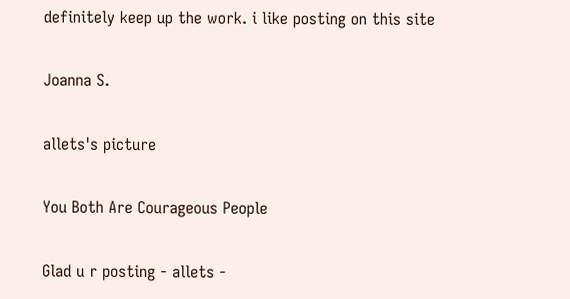definitely keep up the work. i like posting on this site

Joanna S.

allets's picture

You Both Are Courageous People

Glad u r posting - allets -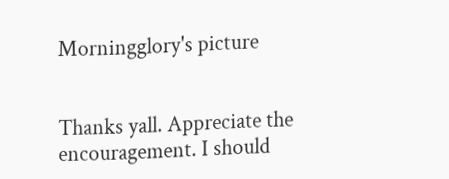Morningglory's picture


Thanks yall. Appreciate the encouragement. I should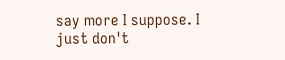say more I suppose. I just don't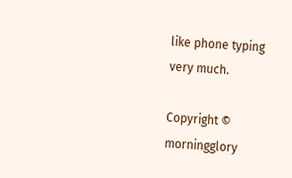like phone typing very much.

Copyright © morningglory